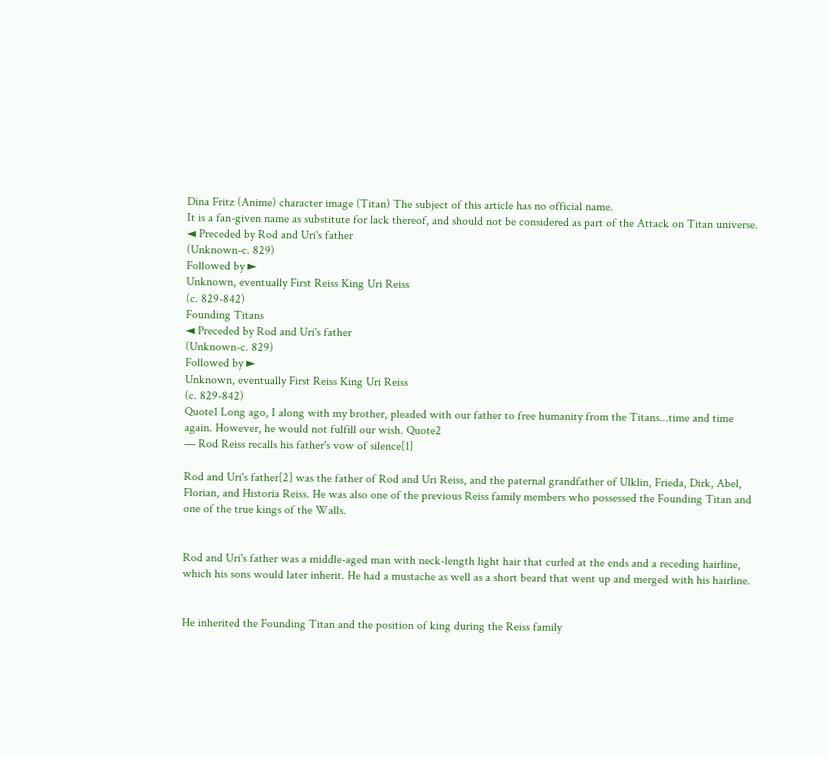Dina Fritz (Anime) character image (Titan) The subject of this article has no official name.
It is a fan-given name as substitute for lack thereof, and should not be considered as part of the Attack on Titan universe.
◄ Preceded by Rod and Uri's father
(Unknown-c. 829)
Followed by ►
Unknown, eventually First Reiss King Uri Reiss
(c. 829-842)
Founding Titans
◄ Preceded by Rod and Uri's father
(Unknown-c. 829)
Followed by ►
Unknown, eventually First Reiss King Uri Reiss
(c. 829-842)
Quote1 Long ago, I along with my brother, pleaded with our father to free humanity from the Titans...time and time again. However, he would not fulfill our wish. Quote2
— Rod Reiss recalls his father's vow of silence[1]

Rod and Uri's father[2] was the father of Rod and Uri Reiss, and the paternal grandfather of Ulklin, Frieda, Dirk, Abel, Florian, and Historia Reiss. He was also one of the previous Reiss family members who possessed the Founding Titan and one of the true kings of the Walls.


Rod and Uri's father was a middle-aged man with neck-length light hair that curled at the ends and a receding hairline, which his sons would later inherit. He had a mustache as well as a short beard that went up and merged with his hairline.


He inherited the Founding Titan and the position of king during the Reiss family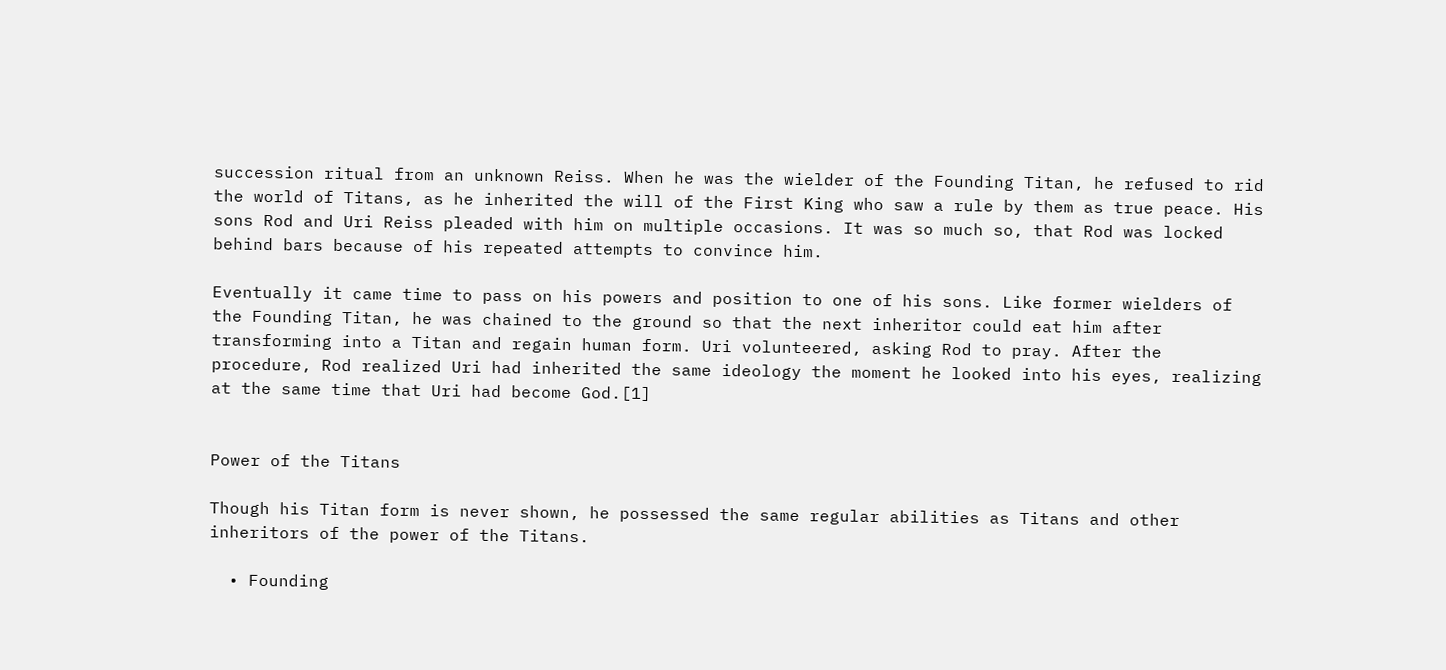succession ritual from an unknown Reiss. When he was the wielder of the Founding Titan, he refused to rid the world of Titans, as he inherited the will of the First King who saw a rule by them as true peace. His sons Rod and Uri Reiss pleaded with him on multiple occasions. It was so much so, that Rod was locked behind bars because of his repeated attempts to convince him.

Eventually it came time to pass on his powers and position to one of his sons. Like former wielders of the Founding Titan, he was chained to the ground so that the next inheritor could eat him after transforming into a Titan and regain human form. Uri volunteered, asking Rod to pray. After the procedure, Rod realized Uri had inherited the same ideology the moment he looked into his eyes, realizing at the same time that Uri had become God.[1]


Power of the Titans

Though his Titan form is never shown, he possessed the same regular abilities as Titans and other inheritors of the power of the Titans.

  • Founding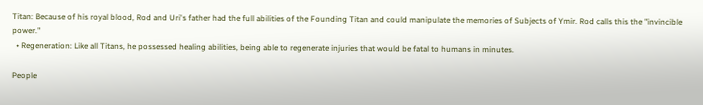Titan: Because of his royal blood, Rod and Uri's father had the full abilities of the Founding Titan and could manipulate the memories of Subjects of Ymir. Rod calls this the "invincible power."
  • Regeneration: Like all Titans, he possessed healing abilities, being able to regenerate injuries that would be fatal to humans in minutes.

People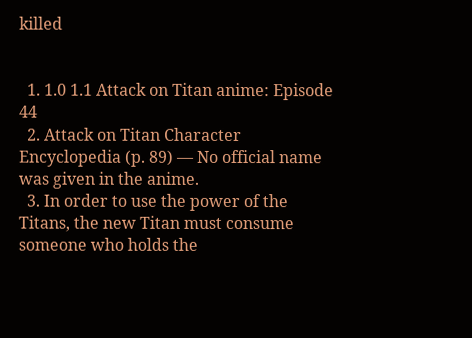killed


  1. 1.0 1.1 Attack on Titan anime: Episode 44
  2. Attack on Titan Character Encyclopedia (p. 89) — No official name was given in the anime.
  3. In order to use the power of the Titans, the new Titan must consume someone who holds the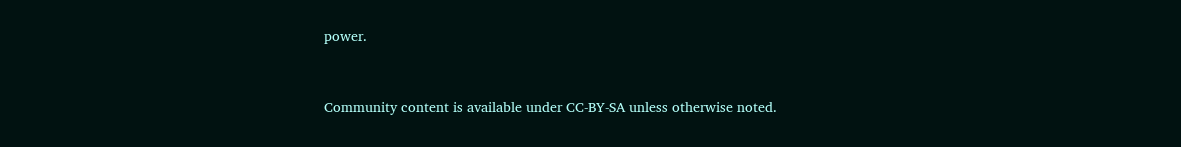power.


Community content is available under CC-BY-SA unless otherwise noted.